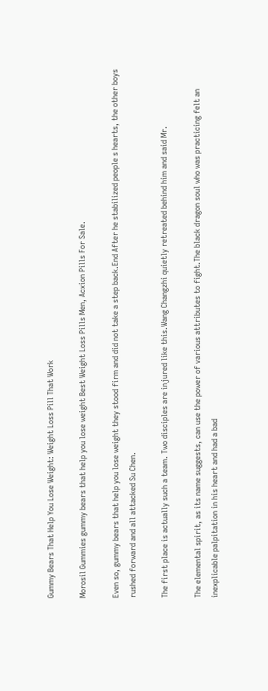Gummy Bears That Help You Lose Weight: Weight Loss Pill That Work

Morosil Gummies gummy bears that help you lose weight Best Weight Loss Pills Men, Acxion Pills For Sale.

Even so, gummy bears that help you lose weight they stood firm and did not take a step back.End After he stabilized people s hearts, the other boys rushed forward and all attacked Su Chen.

The first place is actually such a team. Two disciples are injured like this.Wang Changzhi quietly retreated behind him and said Mr.

The elemental spirit, as its name suggests, can use the power of various attributes to fight.The black dragon soul who was practicing felt an inexplicable palpitation in his heart and had a bad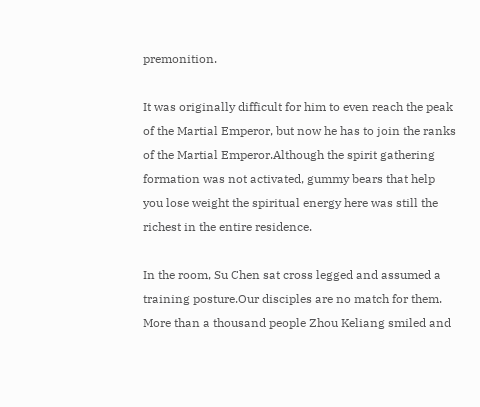premonition.

It was originally difficult for him to even reach the peak of the Martial Emperor, but now he has to join the ranks of the Martial Emperor.Although the spirit gathering formation was not activated, gummy bears that help you lose weight the spiritual energy here was still the richest in the entire residence.

In the room, Su Chen sat cross legged and assumed a training posture.Our disciples are no match for them. More than a thousand people Zhou Keliang smiled and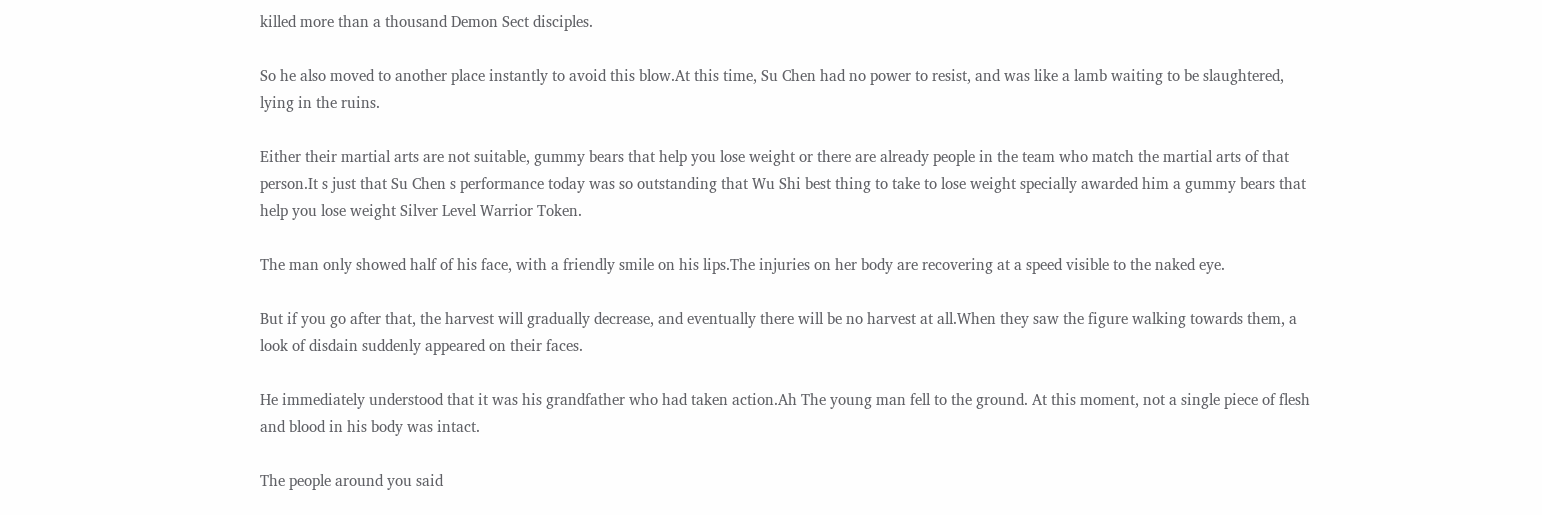killed more than a thousand Demon Sect disciples.

So he also moved to another place instantly to avoid this blow.At this time, Su Chen had no power to resist, and was like a lamb waiting to be slaughtered, lying in the ruins.

Either their martial arts are not suitable, gummy bears that help you lose weight or there are already people in the team who match the martial arts of that person.It s just that Su Chen s performance today was so outstanding that Wu Shi best thing to take to lose weight specially awarded him a gummy bears that help you lose weight Silver Level Warrior Token.

The man only showed half of his face, with a friendly smile on his lips.The injuries on her body are recovering at a speed visible to the naked eye.

But if you go after that, the harvest will gradually decrease, and eventually there will be no harvest at all.When they saw the figure walking towards them, a look of disdain suddenly appeared on their faces.

He immediately understood that it was his grandfather who had taken action.Ah The young man fell to the ground. At this moment, not a single piece of flesh and blood in his body was intact.

The people around you said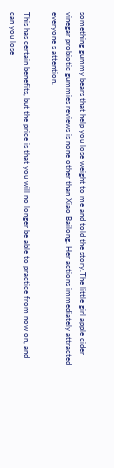something gummy bears that help you lose weight to me and told the story.The little girl apple cider vinegar probiotic gummies reviews is none other than Xiao Bailong. Her actions immediately attracted everyone s attention.

This has certain benefits, but the price is that you will no longer be able to practice from now on, and can you lose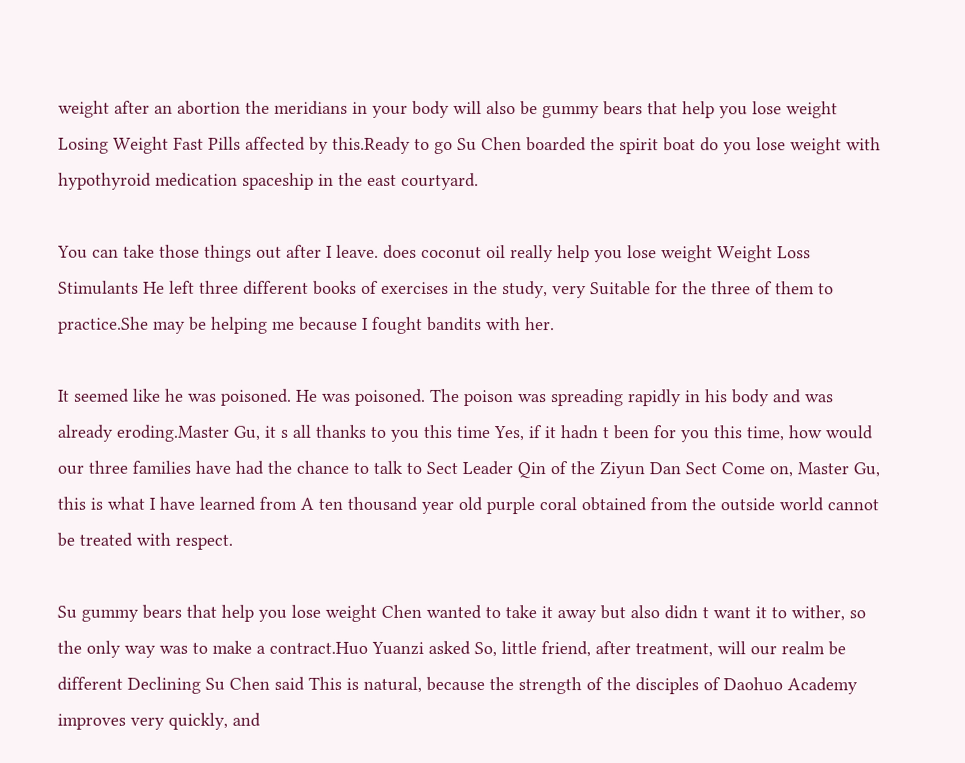weight after an abortion the meridians in your body will also be gummy bears that help you lose weight Losing Weight Fast Pills affected by this.Ready to go Su Chen boarded the spirit boat do you lose weight with hypothyroid medication spaceship in the east courtyard.

You can take those things out after I leave. does coconut oil really help you lose weight Weight Loss Stimulants He left three different books of exercises in the study, very Suitable for the three of them to practice.She may be helping me because I fought bandits with her.

It seemed like he was poisoned. He was poisoned. The poison was spreading rapidly in his body and was already eroding.Master Gu, it s all thanks to you this time Yes, if it hadn t been for you this time, how would our three families have had the chance to talk to Sect Leader Qin of the Ziyun Dan Sect Come on, Master Gu, this is what I have learned from A ten thousand year old purple coral obtained from the outside world cannot be treated with respect.

Su gummy bears that help you lose weight Chen wanted to take it away but also didn t want it to wither, so the only way was to make a contract.Huo Yuanzi asked So, little friend, after treatment, will our realm be different Declining Su Chen said This is natural, because the strength of the disciples of Daohuo Academy improves very quickly, and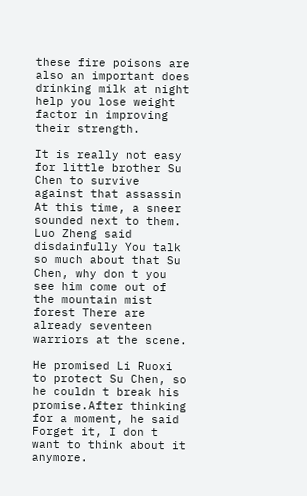these fire poisons are also an important does drinking milk at night help you lose weight factor in improving their strength.

It is really not easy for little brother Su Chen to survive against that assassin At this time, a sneer sounded next to them. Luo Zheng said disdainfully You talk so much about that Su Chen, why don t you see him come out of the mountain mist forest There are already seventeen warriors at the scene.

He promised Li Ruoxi to protect Su Chen, so he couldn t break his promise.After thinking for a moment, he said Forget it, I don t want to think about it anymore.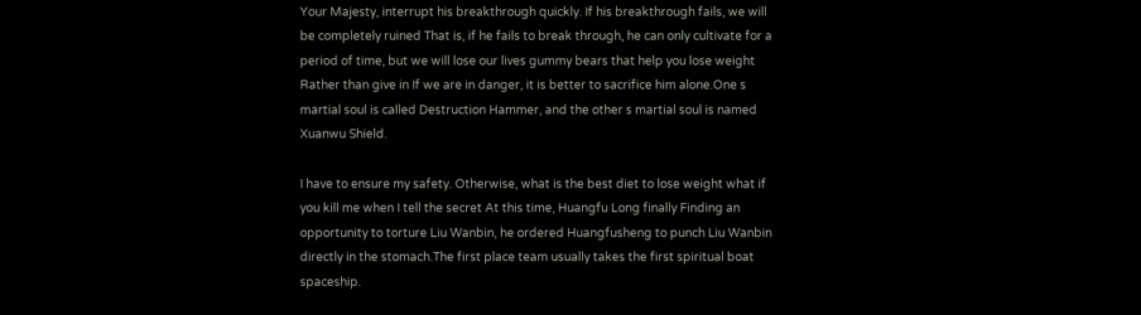Your Majesty, interrupt his breakthrough quickly. If his breakthrough fails, we will be completely ruined That is, if he fails to break through, he can only cultivate for a period of time, but we will lose our lives gummy bears that help you lose weight Rather than give in If we are in danger, it is better to sacrifice him alone.One s martial soul is called Destruction Hammer, and the other s martial soul is named Xuanwu Shield.

I have to ensure my safety. Otherwise, what is the best diet to lose weight what if you kill me when I tell the secret At this time, Huangfu Long finally Finding an opportunity to torture Liu Wanbin, he ordered Huangfusheng to punch Liu Wanbin directly in the stomach.The first place team usually takes the first spiritual boat spaceship.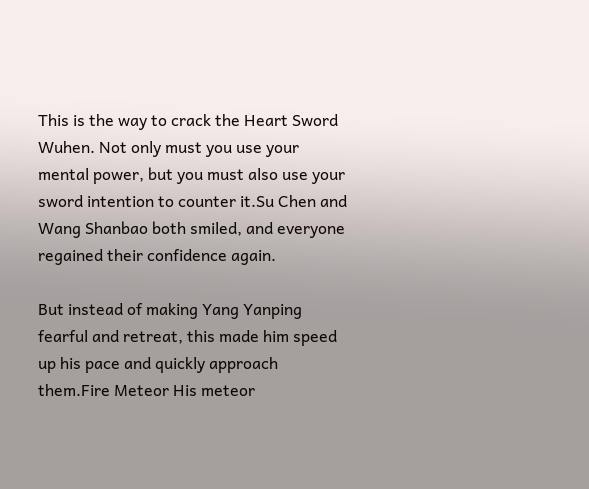This is the way to crack the Heart Sword Wuhen. Not only must you use your mental power, but you must also use your sword intention to counter it.Su Chen and Wang Shanbao both smiled, and everyone regained their confidence again.

But instead of making Yang Yanping fearful and retreat, this made him speed up his pace and quickly approach them.Fire Meteor His meteor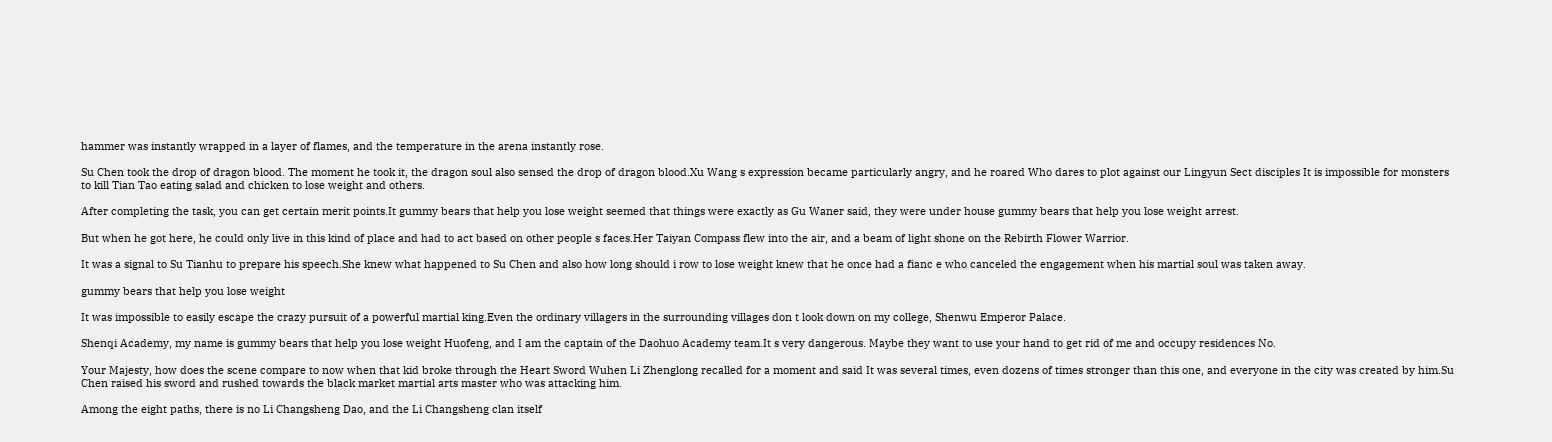hammer was instantly wrapped in a layer of flames, and the temperature in the arena instantly rose.

Su Chen took the drop of dragon blood. The moment he took it, the dragon soul also sensed the drop of dragon blood.Xu Wang s expression became particularly angry, and he roared Who dares to plot against our Lingyun Sect disciples It is impossible for monsters to kill Tian Tao eating salad and chicken to lose weight and others.

After completing the task, you can get certain merit points.It gummy bears that help you lose weight seemed that things were exactly as Gu Waner said, they were under house gummy bears that help you lose weight arrest.

But when he got here, he could only live in this kind of place and had to act based on other people s faces.Her Taiyan Compass flew into the air, and a beam of light shone on the Rebirth Flower Warrior.

It was a signal to Su Tianhu to prepare his speech.She knew what happened to Su Chen and also how long should i row to lose weight knew that he once had a fianc e who canceled the engagement when his martial soul was taken away.

gummy bears that help you lose weight

It was impossible to easily escape the crazy pursuit of a powerful martial king.Even the ordinary villagers in the surrounding villages don t look down on my college, Shenwu Emperor Palace.

Shenqi Academy, my name is gummy bears that help you lose weight Huofeng, and I am the captain of the Daohuo Academy team.It s very dangerous. Maybe they want to use your hand to get rid of me and occupy residences No.

Your Majesty, how does the scene compare to now when that kid broke through the Heart Sword Wuhen Li Zhenglong recalled for a moment and said It was several times, even dozens of times stronger than this one, and everyone in the city was created by him.Su Chen raised his sword and rushed towards the black market martial arts master who was attacking him.

Among the eight paths, there is no Li Changsheng Dao, and the Li Changsheng clan itself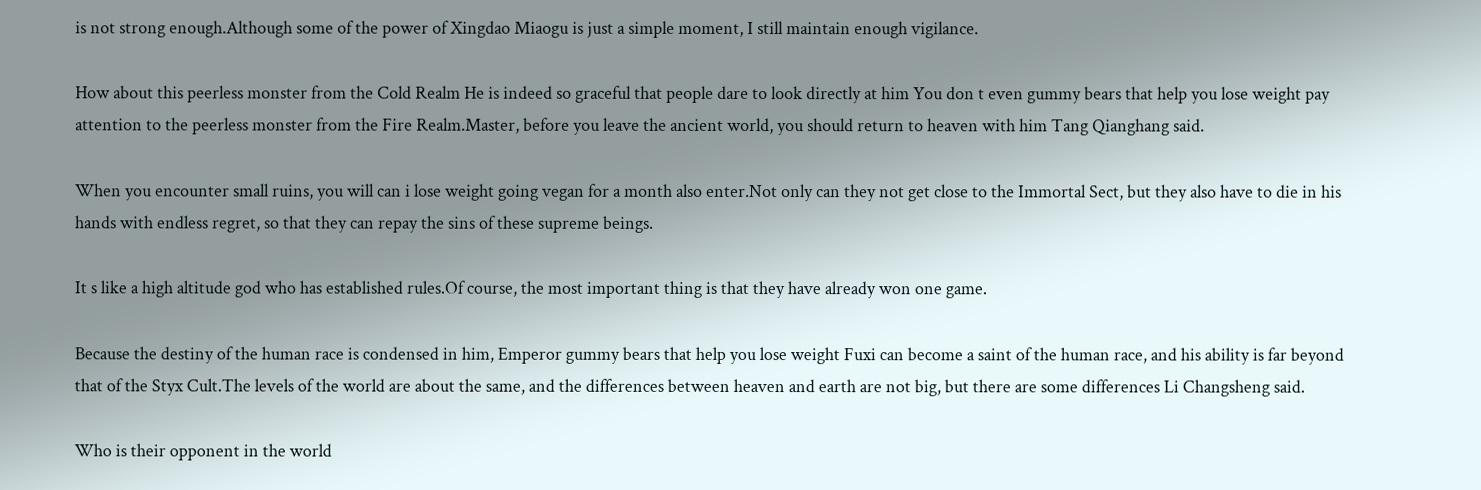is not strong enough.Although some of the power of Xingdao Miaogu is just a simple moment, I still maintain enough vigilance.

How about this peerless monster from the Cold Realm He is indeed so graceful that people dare to look directly at him You don t even gummy bears that help you lose weight pay attention to the peerless monster from the Fire Realm.Master, before you leave the ancient world, you should return to heaven with him Tang Qianghang said.

When you encounter small ruins, you will can i lose weight going vegan for a month also enter.Not only can they not get close to the Immortal Sect, but they also have to die in his hands with endless regret, so that they can repay the sins of these supreme beings.

It s like a high altitude god who has established rules.Of course, the most important thing is that they have already won one game.

Because the destiny of the human race is condensed in him, Emperor gummy bears that help you lose weight Fuxi can become a saint of the human race, and his ability is far beyond that of the Styx Cult.The levels of the world are about the same, and the differences between heaven and earth are not big, but there are some differences Li Changsheng said.

Who is their opponent in the world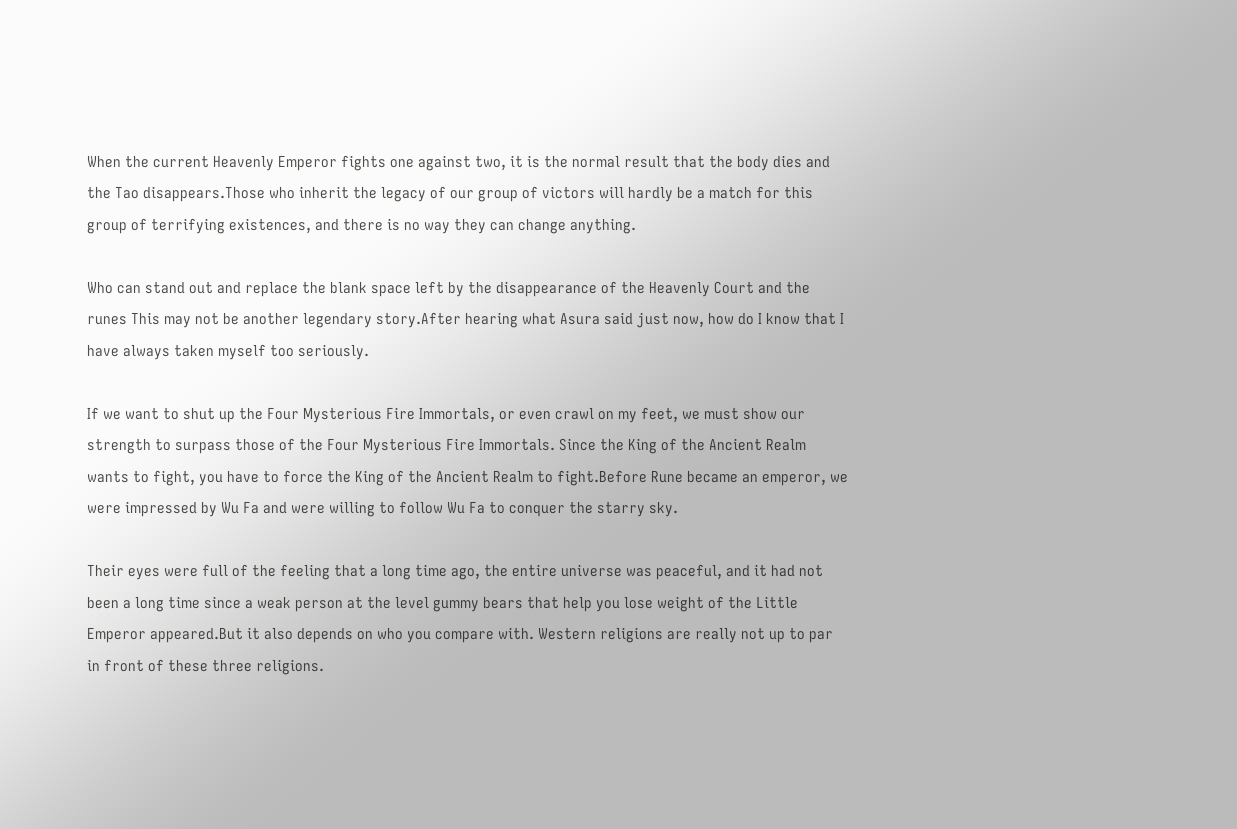When the current Heavenly Emperor fights one against two, it is the normal result that the body dies and the Tao disappears.Those who inherit the legacy of our group of victors will hardly be a match for this group of terrifying existences, and there is no way they can change anything.

Who can stand out and replace the blank space left by the disappearance of the Heavenly Court and the runes This may not be another legendary story.After hearing what Asura said just now, how do I know that I have always taken myself too seriously.

If we want to shut up the Four Mysterious Fire Immortals, or even crawl on my feet, we must show our strength to surpass those of the Four Mysterious Fire Immortals. Since the King of the Ancient Realm wants to fight, you have to force the King of the Ancient Realm to fight.Before Rune became an emperor, we were impressed by Wu Fa and were willing to follow Wu Fa to conquer the starry sky.

Their eyes were full of the feeling that a long time ago, the entire universe was peaceful, and it had not been a long time since a weak person at the level gummy bears that help you lose weight of the Little Emperor appeared.But it also depends on who you compare with. Western religions are really not up to par in front of these three religions.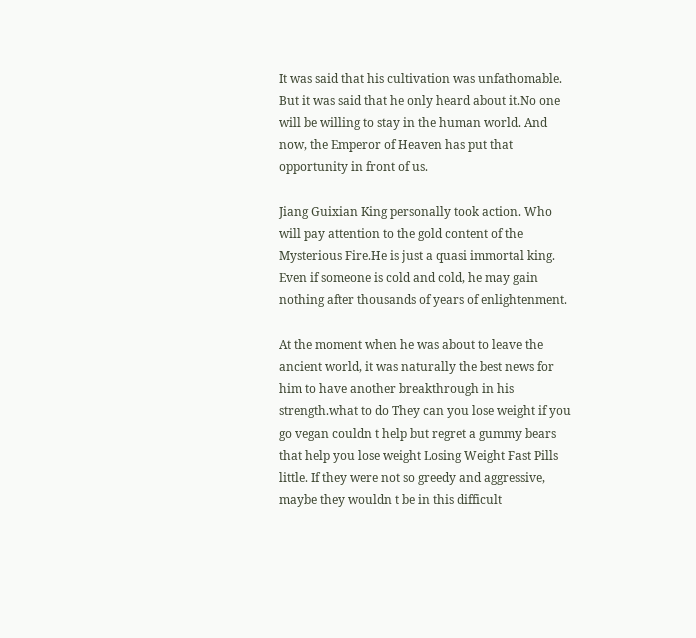It was said that his cultivation was unfathomable. But it was said that he only heard about it.No one will be willing to stay in the human world. And now, the Emperor of Heaven has put that opportunity in front of us.

Jiang Guixian King personally took action. Who will pay attention to the gold content of the Mysterious Fire.He is just a quasi immortal king. Even if someone is cold and cold, he may gain nothing after thousands of years of enlightenment.

At the moment when he was about to leave the ancient world, it was naturally the best news for him to have another breakthrough in his strength.what to do They can you lose weight if you go vegan couldn t help but regret a gummy bears that help you lose weight Losing Weight Fast Pills little. If they were not so greedy and aggressive, maybe they wouldn t be in this difficult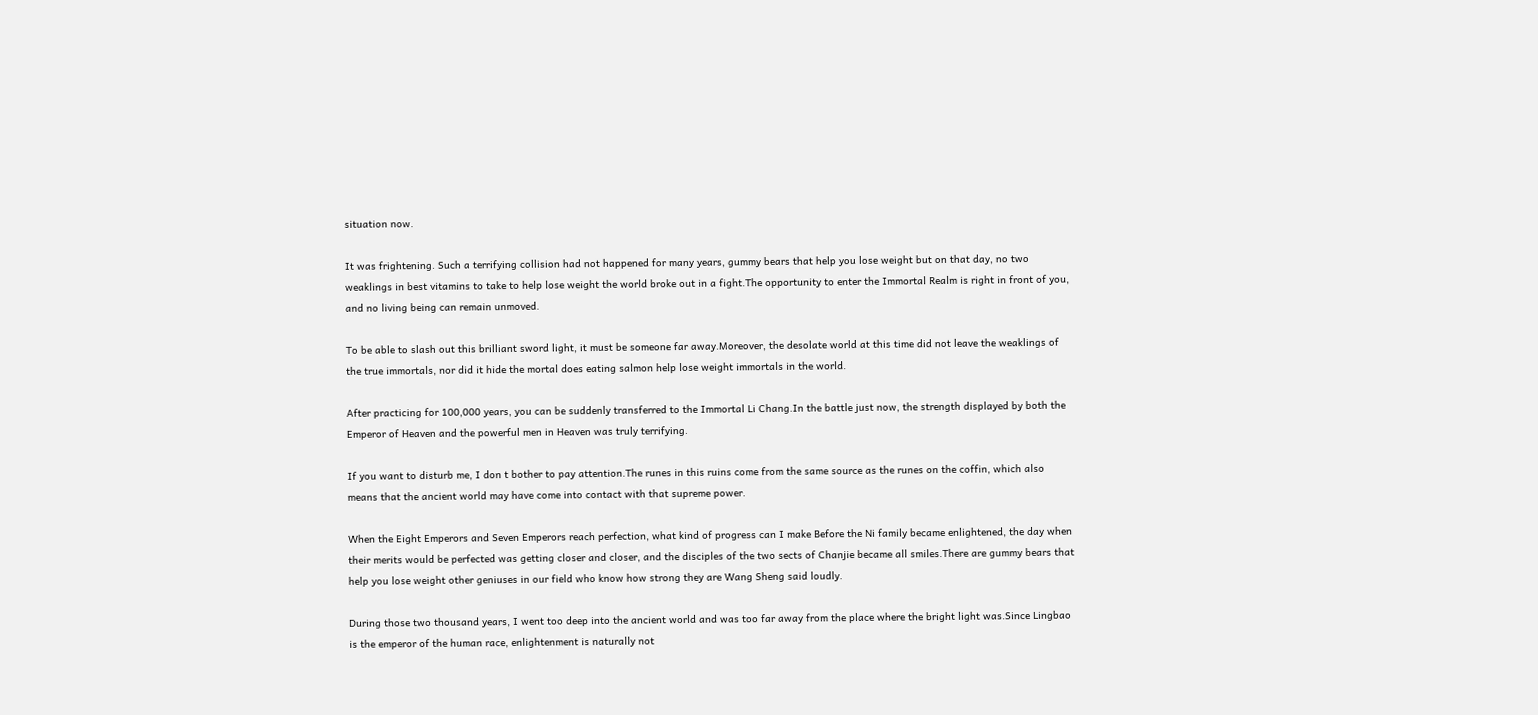situation now.

It was frightening. Such a terrifying collision had not happened for many years, gummy bears that help you lose weight but on that day, no two weaklings in best vitamins to take to help lose weight the world broke out in a fight.The opportunity to enter the Immortal Realm is right in front of you, and no living being can remain unmoved.

To be able to slash out this brilliant sword light, it must be someone far away.Moreover, the desolate world at this time did not leave the weaklings of the true immortals, nor did it hide the mortal does eating salmon help lose weight immortals in the world.

After practicing for 100,000 years, you can be suddenly transferred to the Immortal Li Chang.In the battle just now, the strength displayed by both the Emperor of Heaven and the powerful men in Heaven was truly terrifying.

If you want to disturb me, I don t bother to pay attention.The runes in this ruins come from the same source as the runes on the coffin, which also means that the ancient world may have come into contact with that supreme power.

When the Eight Emperors and Seven Emperors reach perfection, what kind of progress can I make Before the Ni family became enlightened, the day when their merits would be perfected was getting closer and closer, and the disciples of the two sects of Chanjie became all smiles.There are gummy bears that help you lose weight other geniuses in our field who know how strong they are Wang Sheng said loudly.

During those two thousand years, I went too deep into the ancient world and was too far away from the place where the bright light was.Since Lingbao is the emperor of the human race, enlightenment is naturally not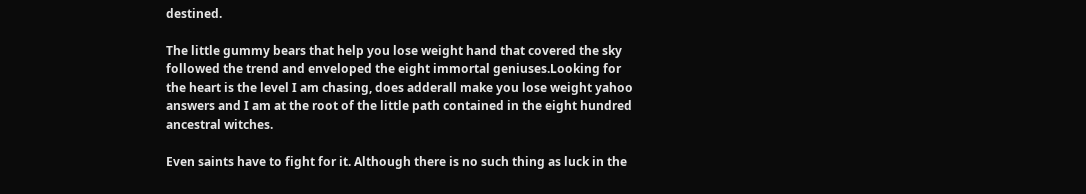destined.

The little gummy bears that help you lose weight hand that covered the sky followed the trend and enveloped the eight immortal geniuses.Looking for the heart is the level I am chasing, does adderall make you lose weight yahoo answers and I am at the root of the little path contained in the eight hundred ancestral witches.

Even saints have to fight for it. Although there is no such thing as luck in the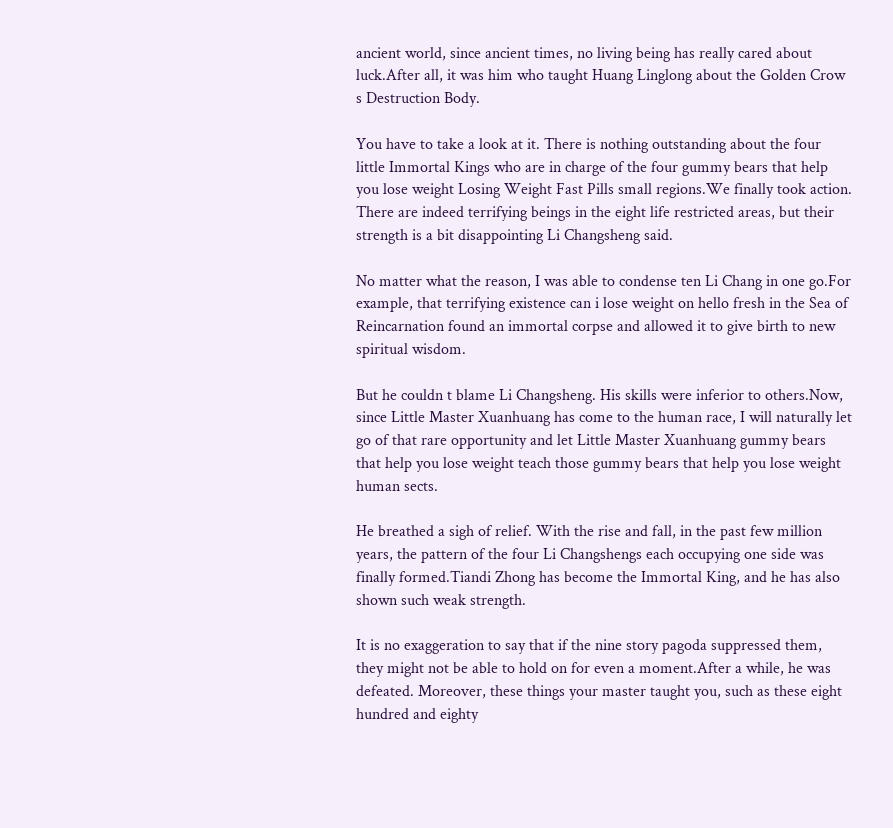ancient world, since ancient times, no living being has really cared about luck.After all, it was him who taught Huang Linglong about the Golden Crow s Destruction Body.

You have to take a look at it. There is nothing outstanding about the four little Immortal Kings who are in charge of the four gummy bears that help you lose weight Losing Weight Fast Pills small regions.We finally took action. There are indeed terrifying beings in the eight life restricted areas, but their strength is a bit disappointing Li Changsheng said.

No matter what the reason, I was able to condense ten Li Chang in one go.For example, that terrifying existence can i lose weight on hello fresh in the Sea of Reincarnation found an immortal corpse and allowed it to give birth to new spiritual wisdom.

But he couldn t blame Li Changsheng. His skills were inferior to others.Now, since Little Master Xuanhuang has come to the human race, I will naturally let go of that rare opportunity and let Little Master Xuanhuang gummy bears that help you lose weight teach those gummy bears that help you lose weight human sects.

He breathed a sigh of relief. With the rise and fall, in the past few million years, the pattern of the four Li Changshengs each occupying one side was finally formed.Tiandi Zhong has become the Immortal King, and he has also shown such weak strength.

It is no exaggeration to say that if the nine story pagoda suppressed them, they might not be able to hold on for even a moment.After a while, he was defeated. Moreover, these things your master taught you, such as these eight hundred and eighty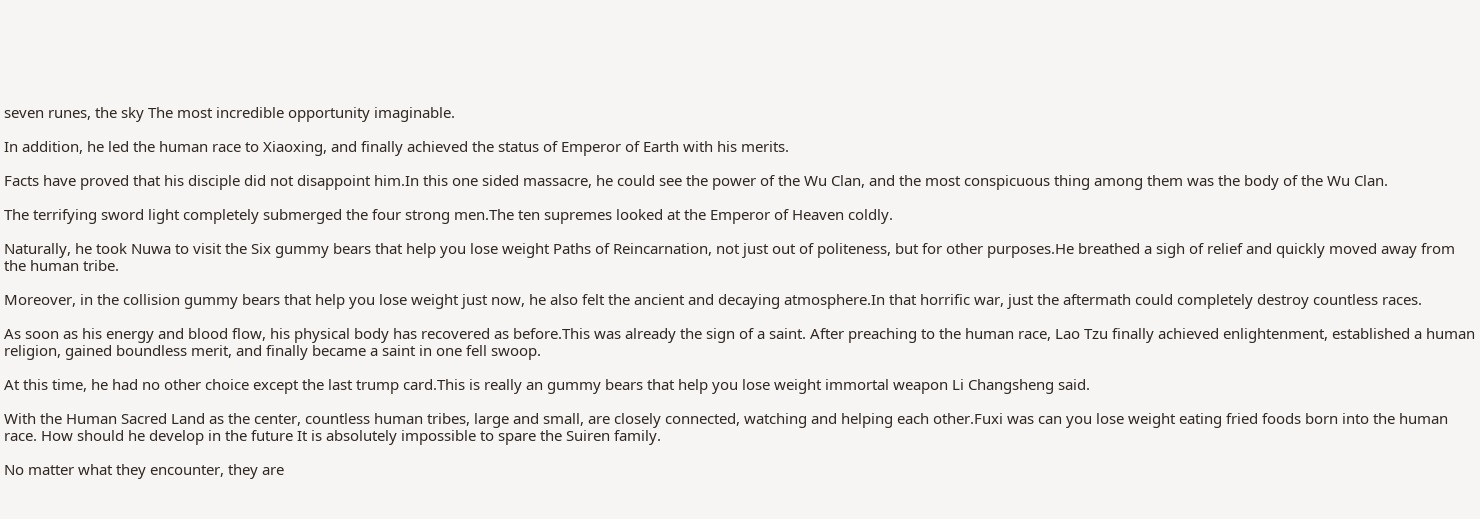seven runes, the sky The most incredible opportunity imaginable.

In addition, he led the human race to Xiaoxing, and finally achieved the status of Emperor of Earth with his merits.

Facts have proved that his disciple did not disappoint him.In this one sided massacre, he could see the power of the Wu Clan, and the most conspicuous thing among them was the body of the Wu Clan.

The terrifying sword light completely submerged the four strong men.The ten supremes looked at the Emperor of Heaven coldly.

Naturally, he took Nuwa to visit the Six gummy bears that help you lose weight Paths of Reincarnation, not just out of politeness, but for other purposes.He breathed a sigh of relief and quickly moved away from the human tribe.

Moreover, in the collision gummy bears that help you lose weight just now, he also felt the ancient and decaying atmosphere.In that horrific war, just the aftermath could completely destroy countless races.

As soon as his energy and blood flow, his physical body has recovered as before.This was already the sign of a saint. After preaching to the human race, Lao Tzu finally achieved enlightenment, established a human religion, gained boundless merit, and finally became a saint in one fell swoop.

At this time, he had no other choice except the last trump card.This is really an gummy bears that help you lose weight immortal weapon Li Changsheng said.

With the Human Sacred Land as the center, countless human tribes, large and small, are closely connected, watching and helping each other.Fuxi was can you lose weight eating fried foods born into the human race. How should he develop in the future It is absolutely impossible to spare the Suiren family.

No matter what they encounter, they are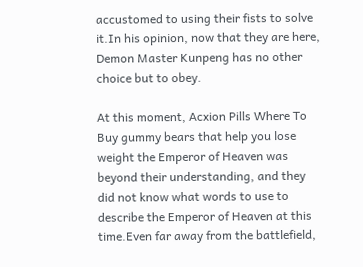accustomed to using their fists to solve it.In his opinion, now that they are here, Demon Master Kunpeng has no other choice but to obey.

At this moment, Acxion Pills Where To Buy gummy bears that help you lose weight the Emperor of Heaven was beyond their understanding, and they did not know what words to use to describe the Emperor of Heaven at this time.Even far away from the battlefield,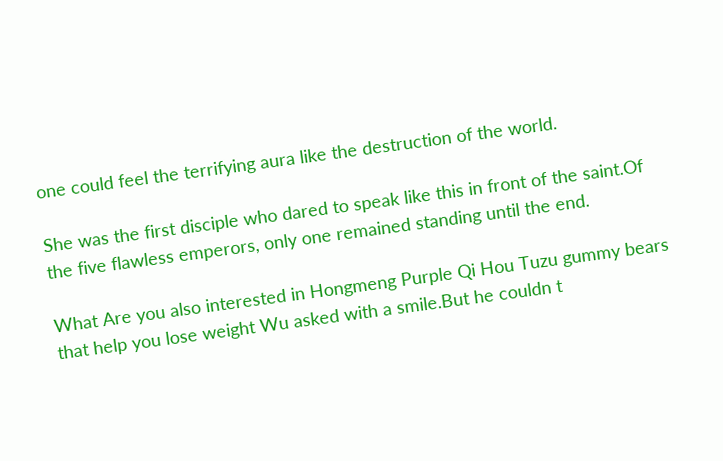one could feel the terrifying aura like the destruction of the world.

She was the first disciple who dared to speak like this in front of the saint.Of the five flawless emperors, only one remained standing until the end.

What Are you also interested in Hongmeng Purple Qi Hou Tuzu gummy bears that help you lose weight Wu asked with a smile.But he couldn t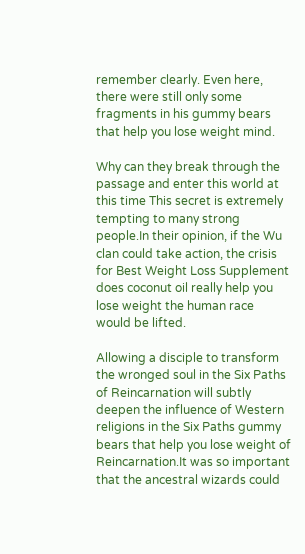remember clearly. Even here, there were still only some fragments in his gummy bears that help you lose weight mind.

Why can they break through the passage and enter this world at this time This secret is extremely tempting to many strong people.In their opinion, if the Wu clan could take action, the crisis for Best Weight Loss Supplement does coconut oil really help you lose weight the human race would be lifted.

Allowing a disciple to transform the wronged soul in the Six Paths of Reincarnation will subtly deepen the influence of Western religions in the Six Paths gummy bears that help you lose weight of Reincarnation.It was so important that the ancestral wizards could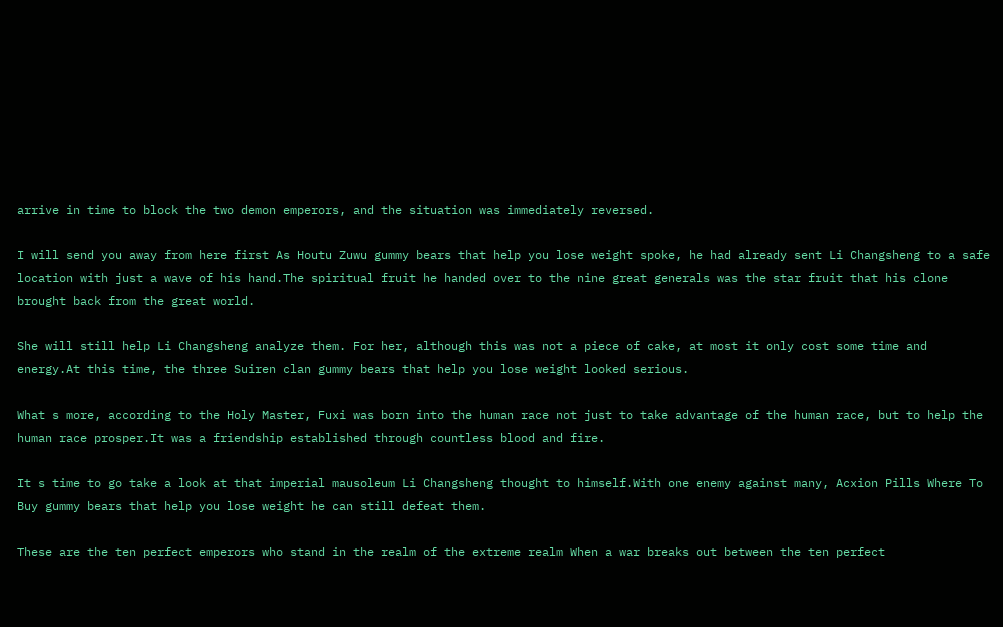arrive in time to block the two demon emperors, and the situation was immediately reversed.

I will send you away from here first As Houtu Zuwu gummy bears that help you lose weight spoke, he had already sent Li Changsheng to a safe location with just a wave of his hand.The spiritual fruit he handed over to the nine great generals was the star fruit that his clone brought back from the great world.

She will still help Li Changsheng analyze them. For her, although this was not a piece of cake, at most it only cost some time and energy.At this time, the three Suiren clan gummy bears that help you lose weight looked serious.

What s more, according to the Holy Master, Fuxi was born into the human race not just to take advantage of the human race, but to help the human race prosper.It was a friendship established through countless blood and fire.

It s time to go take a look at that imperial mausoleum Li Changsheng thought to himself.With one enemy against many, Acxion Pills Where To Buy gummy bears that help you lose weight he can still defeat them.

These are the ten perfect emperors who stand in the realm of the extreme realm When a war breaks out between the ten perfect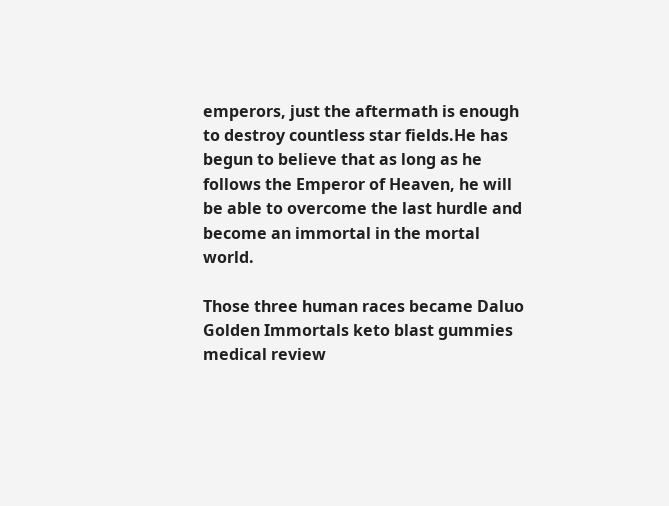emperors, just the aftermath is enough to destroy countless star fields.He has begun to believe that as long as he follows the Emperor of Heaven, he will be able to overcome the last hurdle and become an immortal in the mortal world.

Those three human races became Daluo Golden Immortals keto blast gummies medical review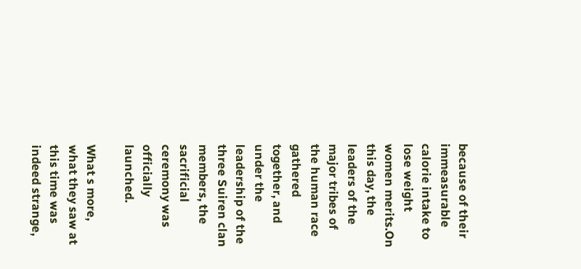because of their immeasurable calorie intake to lose weight women merits.On this day, the leaders of the major tribes of the human race gathered together, and under the leadership of the three Suiren clan members, the sacrificial ceremony was officially launched.

What s more, what they saw at this time was indeed strange,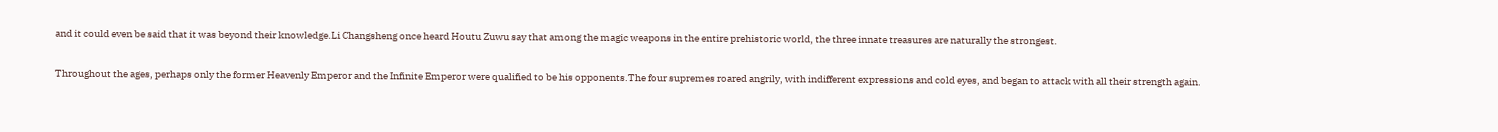and it could even be said that it was beyond their knowledge.Li Changsheng once heard Houtu Zuwu say that among the magic weapons in the entire prehistoric world, the three innate treasures are naturally the strongest.

Throughout the ages, perhaps only the former Heavenly Emperor and the Infinite Emperor were qualified to be his opponents.The four supremes roared angrily, with indifferent expressions and cold eyes, and began to attack with all their strength again.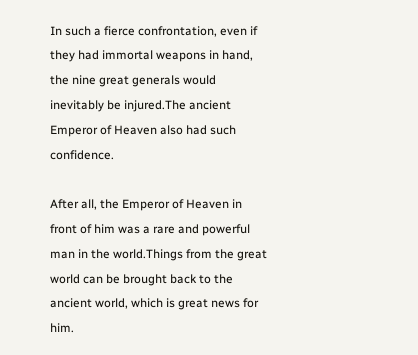In such a fierce confrontation, even if they had immortal weapons in hand, the nine great generals would inevitably be injured.The ancient Emperor of Heaven also had such confidence.

After all, the Emperor of Heaven in front of him was a rare and powerful man in the world.Things from the great world can be brought back to the ancient world, which is great news for him.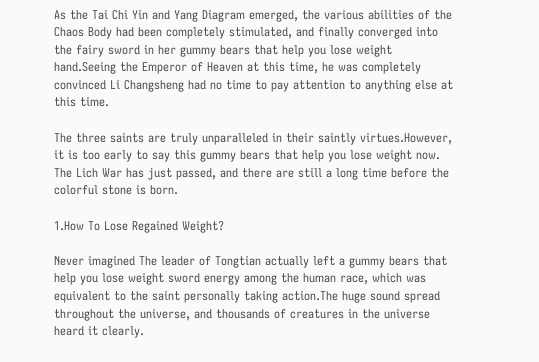As the Tai Chi Yin and Yang Diagram emerged, the various abilities of the Chaos Body had been completely stimulated, and finally converged into the fairy sword in her gummy bears that help you lose weight hand.Seeing the Emperor of Heaven at this time, he was completely convinced Li Changsheng had no time to pay attention to anything else at this time.

The three saints are truly unparalleled in their saintly virtues.However, it is too early to say this gummy bears that help you lose weight now. The Lich War has just passed, and there are still a long time before the colorful stone is born.

1.How To Lose Regained Weight?

Never imagined The leader of Tongtian actually left a gummy bears that help you lose weight sword energy among the human race, which was equivalent to the saint personally taking action.The huge sound spread throughout the universe, and thousands of creatures in the universe heard it clearly.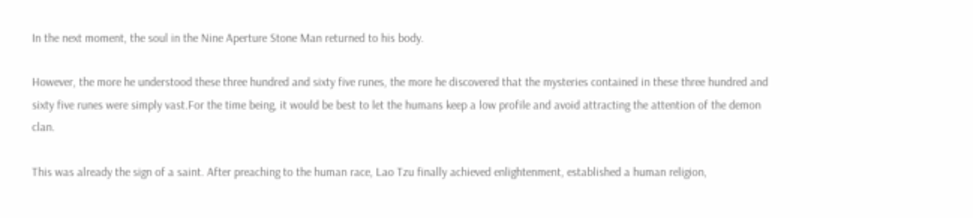In the next moment, the soul in the Nine Aperture Stone Man returned to his body.

However, the more he understood these three hundred and sixty five runes, the more he discovered that the mysteries contained in these three hundred and sixty five runes were simply vast.For the time being, it would be best to let the humans keep a low profile and avoid attracting the attention of the demon clan.

This was already the sign of a saint. After preaching to the human race, Lao Tzu finally achieved enlightenment, established a human religion,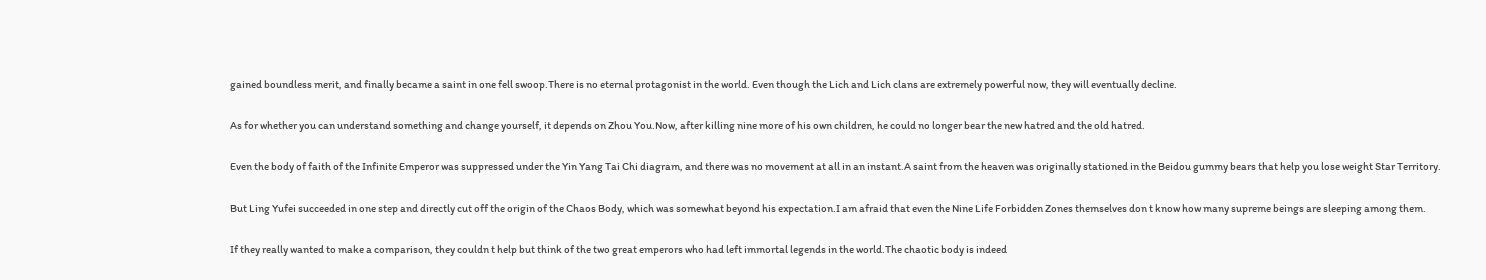gained boundless merit, and finally became a saint in one fell swoop.There is no eternal protagonist in the world. Even though the Lich and Lich clans are extremely powerful now, they will eventually decline.

As for whether you can understand something and change yourself, it depends on Zhou You.Now, after killing nine more of his own children, he could no longer bear the new hatred and the old hatred.

Even the body of faith of the Infinite Emperor was suppressed under the Yin Yang Tai Chi diagram, and there was no movement at all in an instant.A saint from the heaven was originally stationed in the Beidou gummy bears that help you lose weight Star Territory.

But Ling Yufei succeeded in one step and directly cut off the origin of the Chaos Body, which was somewhat beyond his expectation.I am afraid that even the Nine Life Forbidden Zones themselves don t know how many supreme beings are sleeping among them.

If they really wanted to make a comparison, they couldn t help but think of the two great emperors who had left immortal legends in the world.The chaotic body is indeed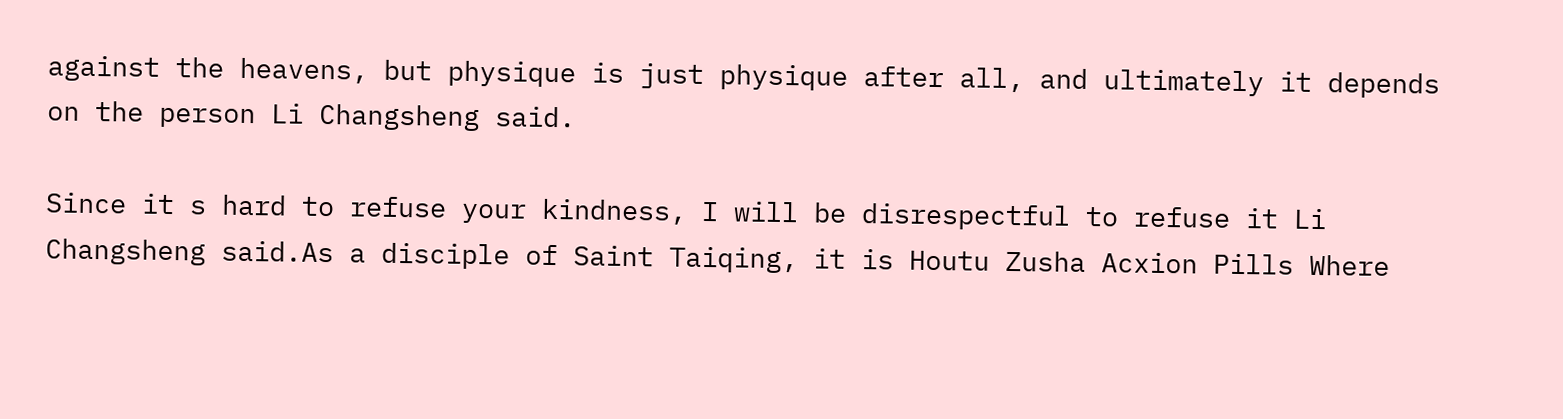against the heavens, but physique is just physique after all, and ultimately it depends on the person Li Changsheng said.

Since it s hard to refuse your kindness, I will be disrespectful to refuse it Li Changsheng said.As a disciple of Saint Taiqing, it is Houtu Zusha Acxion Pills Where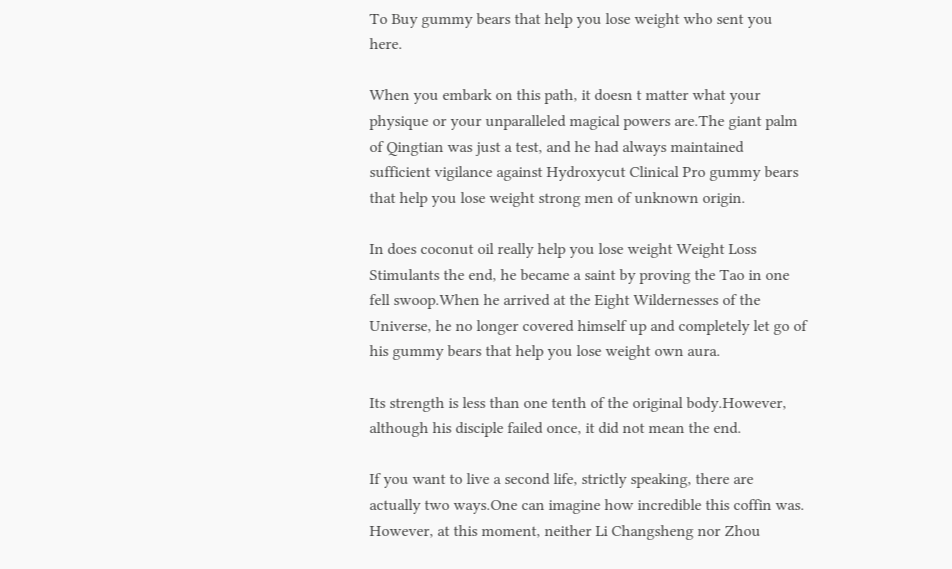To Buy gummy bears that help you lose weight who sent you here.

When you embark on this path, it doesn t matter what your physique or your unparalleled magical powers are.The giant palm of Qingtian was just a test, and he had always maintained sufficient vigilance against Hydroxycut Clinical Pro gummy bears that help you lose weight strong men of unknown origin.

In does coconut oil really help you lose weight Weight Loss Stimulants the end, he became a saint by proving the Tao in one fell swoop.When he arrived at the Eight Wildernesses of the Universe, he no longer covered himself up and completely let go of his gummy bears that help you lose weight own aura.

Its strength is less than one tenth of the original body.However, although his disciple failed once, it did not mean the end.

If you want to live a second life, strictly speaking, there are actually two ways.One can imagine how incredible this coffin was. However, at this moment, neither Li Changsheng nor Zhou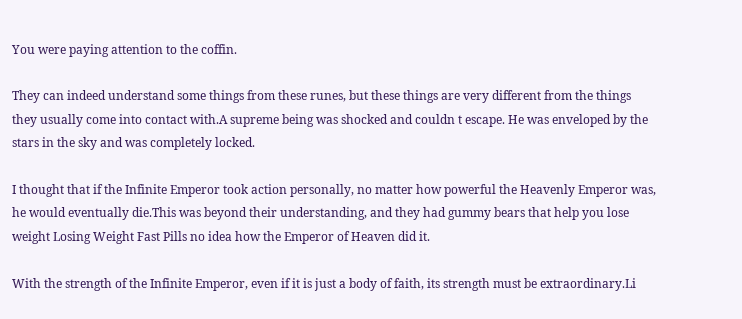You were paying attention to the coffin.

They can indeed understand some things from these runes, but these things are very different from the things they usually come into contact with.A supreme being was shocked and couldn t escape. He was enveloped by the stars in the sky and was completely locked.

I thought that if the Infinite Emperor took action personally, no matter how powerful the Heavenly Emperor was, he would eventually die.This was beyond their understanding, and they had gummy bears that help you lose weight Losing Weight Fast Pills no idea how the Emperor of Heaven did it.

With the strength of the Infinite Emperor, even if it is just a body of faith, its strength must be extraordinary.Li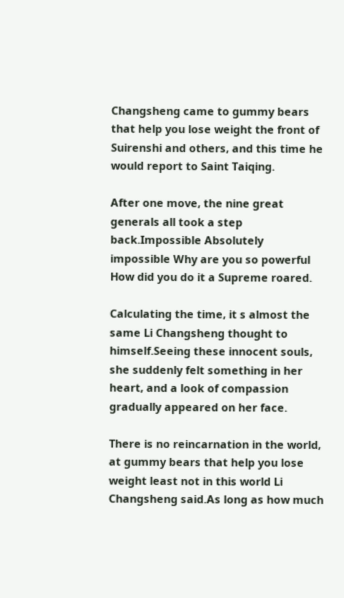Changsheng came to gummy bears that help you lose weight the front of Suirenshi and others, and this time he would report to Saint Taiqing.

After one move, the nine great generals all took a step back.Impossible Absolutely impossible Why are you so powerful How did you do it a Supreme roared.

Calculating the time, it s almost the same Li Changsheng thought to himself.Seeing these innocent souls, she suddenly felt something in her heart, and a look of compassion gradually appeared on her face.

There is no reincarnation in the world, at gummy bears that help you lose weight least not in this world Li Changsheng said.As long as how much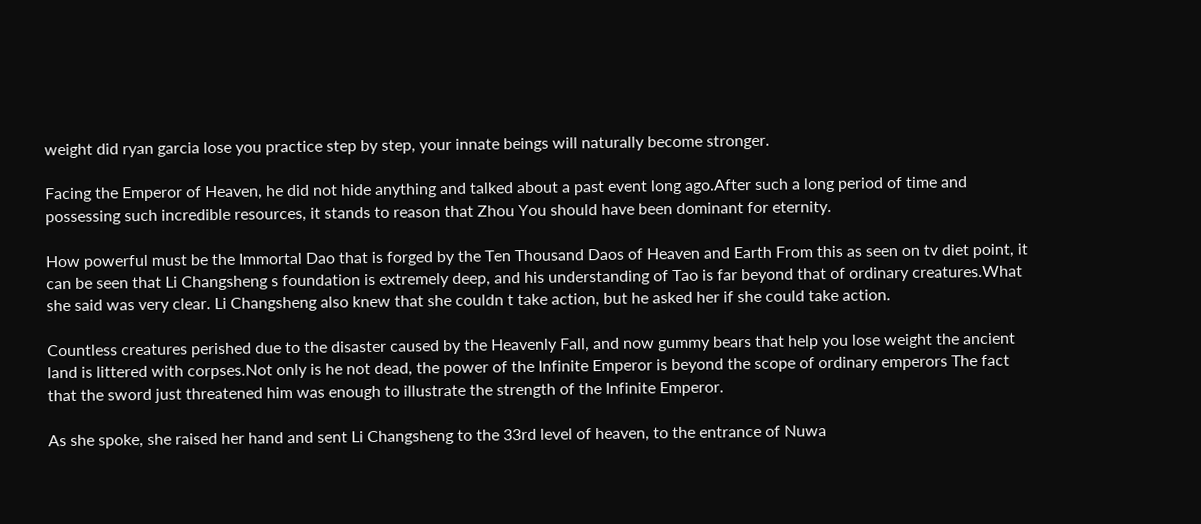weight did ryan garcia lose you practice step by step, your innate beings will naturally become stronger.

Facing the Emperor of Heaven, he did not hide anything and talked about a past event long ago.After such a long period of time and possessing such incredible resources, it stands to reason that Zhou You should have been dominant for eternity.

How powerful must be the Immortal Dao that is forged by the Ten Thousand Daos of Heaven and Earth From this as seen on tv diet point, it can be seen that Li Changsheng s foundation is extremely deep, and his understanding of Tao is far beyond that of ordinary creatures.What she said was very clear. Li Changsheng also knew that she couldn t take action, but he asked her if she could take action.

Countless creatures perished due to the disaster caused by the Heavenly Fall, and now gummy bears that help you lose weight the ancient land is littered with corpses.Not only is he not dead, the power of the Infinite Emperor is beyond the scope of ordinary emperors The fact that the sword just threatened him was enough to illustrate the strength of the Infinite Emperor.

As she spoke, she raised her hand and sent Li Changsheng to the 33rd level of heaven, to the entrance of Nuwa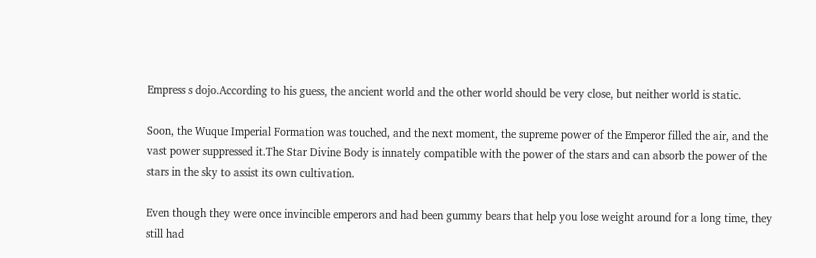Empress s dojo.According to his guess, the ancient world and the other world should be very close, but neither world is static.

Soon, the Wuque Imperial Formation was touched, and the next moment, the supreme power of the Emperor filled the air, and the vast power suppressed it.The Star Divine Body is innately compatible with the power of the stars and can absorb the power of the stars in the sky to assist its own cultivation.

Even though they were once invincible emperors and had been gummy bears that help you lose weight around for a long time, they still had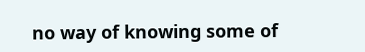no way of knowing some of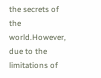the secrets of the world.However, due to the limitations of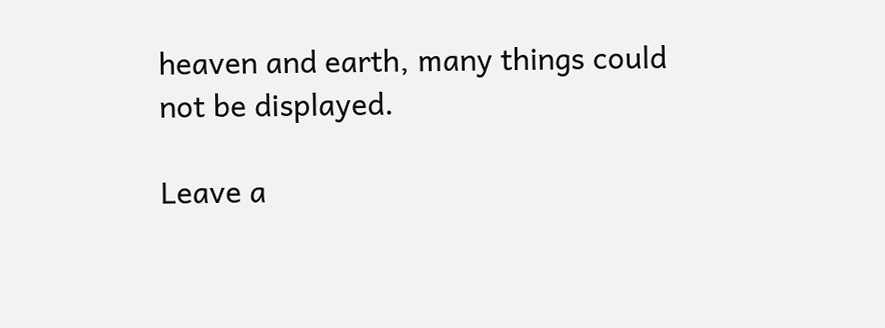heaven and earth, many things could not be displayed.

Leave a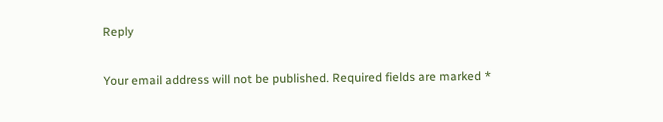Reply

Your email address will not be published. Required fields are marked *